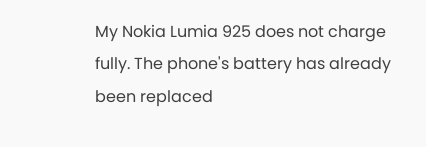My Nokia Lumia 925 does not charge fully. The phone's battery has already been replaced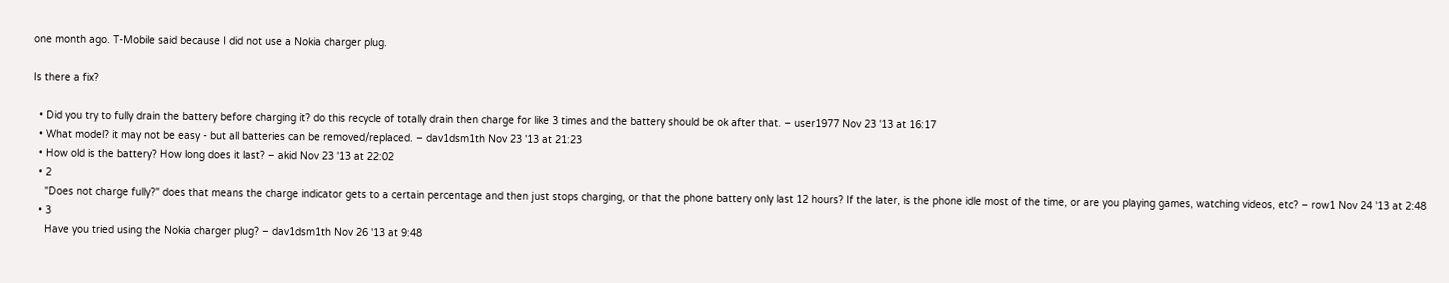one month ago. T-Mobile said because I did not use a Nokia charger plug.

Is there a fix?

  • Did you try to fully drain the battery before charging it? do this recycle of totally drain then charge for like 3 times and the battery should be ok after that. – user1977 Nov 23 '13 at 16:17
  • What model? it may not be easy - but all batteries can be removed/replaced. – dav1dsm1th Nov 23 '13 at 21:23
  • How old is the battery? How long does it last? – akid Nov 23 '13 at 22:02
  • 2
    "Does not charge fully?" does that means the charge indicator gets to a certain percentage and then just stops charging, or that the phone battery only last 12 hours? If the later, is the phone idle most of the time, or are you playing games, watching videos, etc? – row1 Nov 24 '13 at 2:48
  • 3
    Have you tried using the Nokia charger plug? – dav1dsm1th Nov 26 '13 at 9:48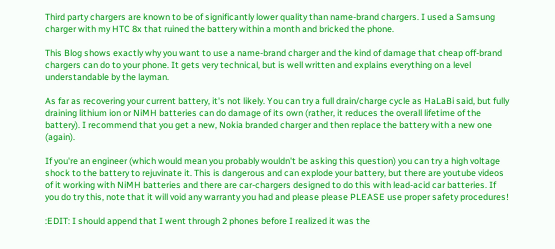Third party chargers are known to be of significantly lower quality than name-brand chargers. I used a Samsung charger with my HTC 8x that ruined the battery within a month and bricked the phone.

This Blog shows exactly why you want to use a name-brand charger and the kind of damage that cheap off-brand chargers can do to your phone. It gets very technical, but is well written and explains everything on a level understandable by the layman.

As far as recovering your current battery, it's not likely. You can try a full drain/charge cycle as HaLaBi said, but fully draining lithium ion or NiMH batteries can do damage of its own (rather, it reduces the overall lifetime of the battery). I recommend that you get a new, Nokia branded charger and then replace the battery with a new one (again).

If you're an engineer (which would mean you probably wouldn't be asking this question) you can try a high voltage shock to the battery to rejuvinate it. This is dangerous and can explode your battery, but there are youtube videos of it working with NiMH batteries and there are car-chargers designed to do this with lead-acid car batteries. If you do try this, note that it will void any warranty you had and please please PLEASE use proper safety procedures!

:EDIT: I should append that I went through 2 phones before I realized it was the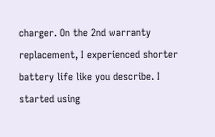charger. On the 2nd warranty replacement, I experienced shorter battery life like you describe. I started using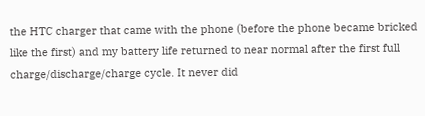the HTC charger that came with the phone (before the phone became bricked like the first) and my battery life returned to near normal after the first full charge/discharge/charge cycle. It never did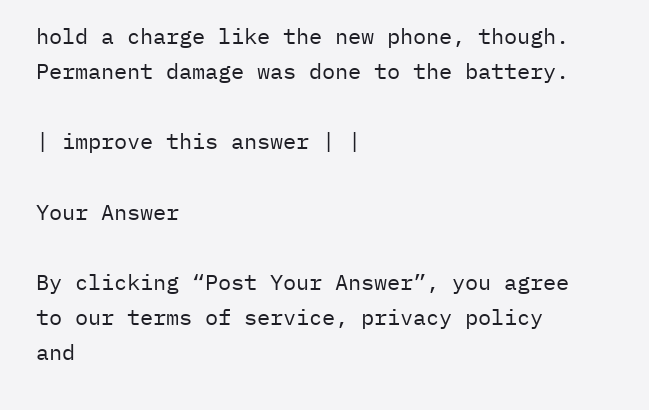hold a charge like the new phone, though. Permanent damage was done to the battery.

| improve this answer | |

Your Answer

By clicking “Post Your Answer”, you agree to our terms of service, privacy policy and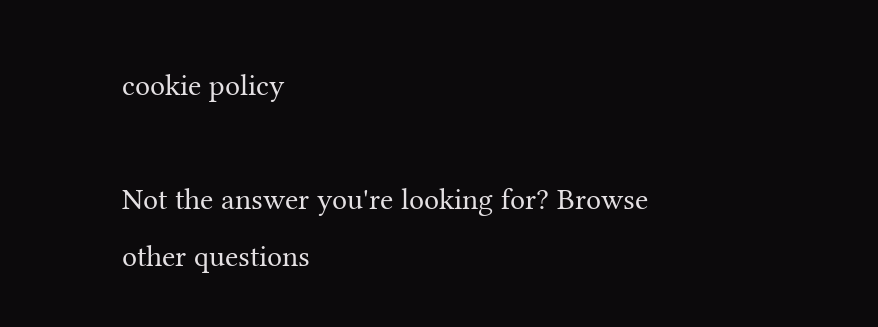cookie policy

Not the answer you're looking for? Browse other questions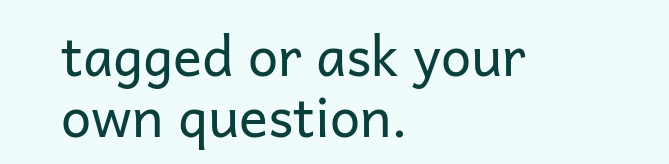tagged or ask your own question.